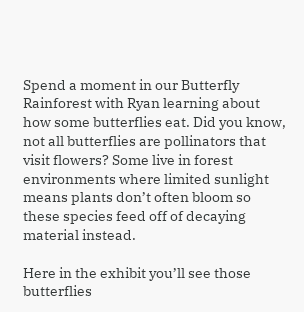Spend a moment in our Butterfly Rainforest with Ryan learning about how some butterflies eat. Did you know, not all butterflies are pollinators that visit flowers? Some live in forest environments where limited sunlight means plants don’t often bloom so these species feed off of decaying material instead.

Here in the exhibit you’ll see those butterflies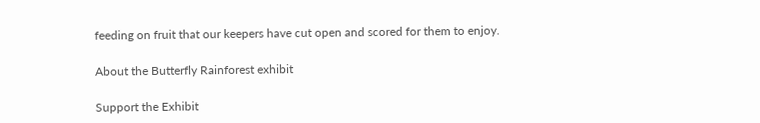feeding on fruit that our keepers have cut open and scored for them to enjoy.

About the Butterfly Rainforest exhibit

Support the Exhibit